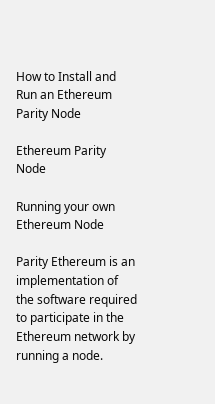How to Install and Run an Ethereum Parity Node

Ethereum Parity Node

Running your own Ethereum Node

Parity Ethereum is an implementation of the software required to participate in the Ethereum network by running a node.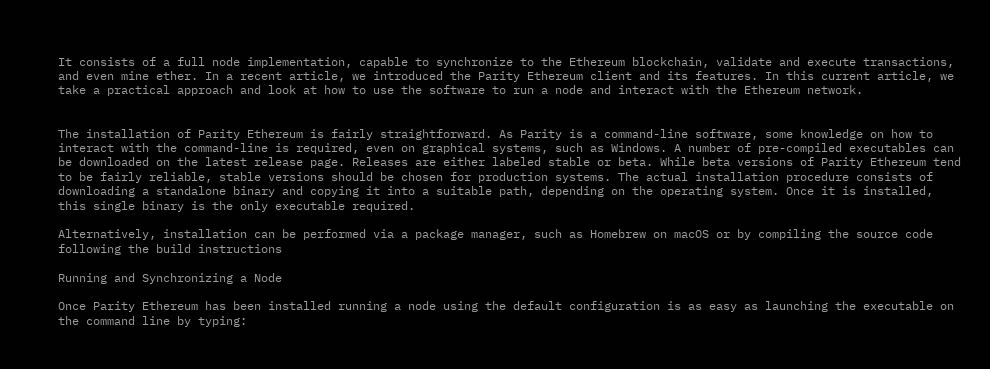It consists of a full node implementation, capable to synchronize to the Ethereum blockchain, validate and execute transactions, and even mine ether. In a recent article, we introduced the Parity Ethereum client and its features. In this current article, we take a practical approach and look at how to use the software to run a node and interact with the Ethereum network.


The installation of Parity Ethereum is fairly straightforward. As Parity is a command-line software, some knowledge on how to interact with the command-line is required, even on graphical systems, such as Windows. A number of pre-compiled executables can be downloaded on the latest release page. Releases are either labeled stable or beta. While beta versions of Parity Ethereum tend to be fairly reliable, stable versions should be chosen for production systems. The actual installation procedure consists of downloading a standalone binary and copying it into a suitable path, depending on the operating system. Once it is installed, this single binary is the only executable required.

Alternatively, installation can be performed via a package manager, such as Homebrew on macOS or by compiling the source code following the build instructions

Running and Synchronizing a Node

Once Parity Ethereum has been installed running a node using the default configuration is as easy as launching the executable on the command line by typing: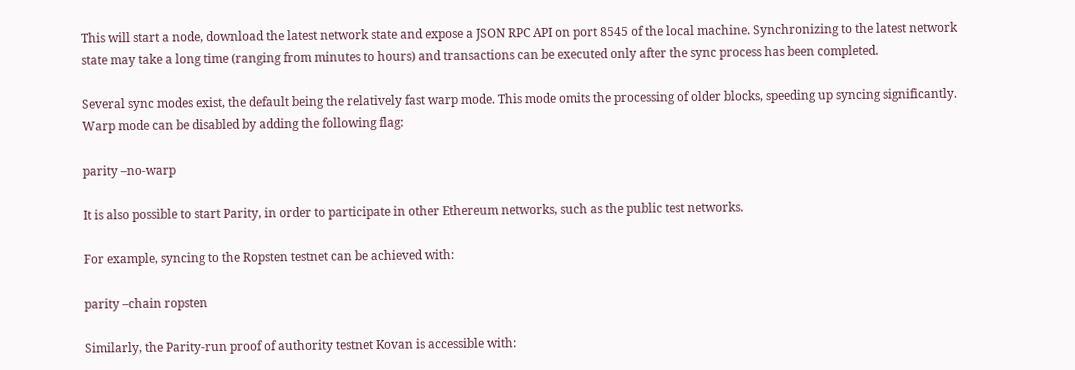This will start a node, download the latest network state and expose a JSON RPC API on port 8545 of the local machine. Synchronizing to the latest network state may take a long time (ranging from minutes to hours) and transactions can be executed only after the sync process has been completed.

Several sync modes exist, the default being the relatively fast warp mode. This mode omits the processing of older blocks, speeding up syncing significantly. Warp mode can be disabled by adding the following flag:

parity –no-warp

It is also possible to start Parity, in order to participate in other Ethereum networks, such as the public test networks.

For example, syncing to the Ropsten testnet can be achieved with:

parity –chain ropsten

Similarly, the Parity-run proof of authority testnet Kovan is accessible with: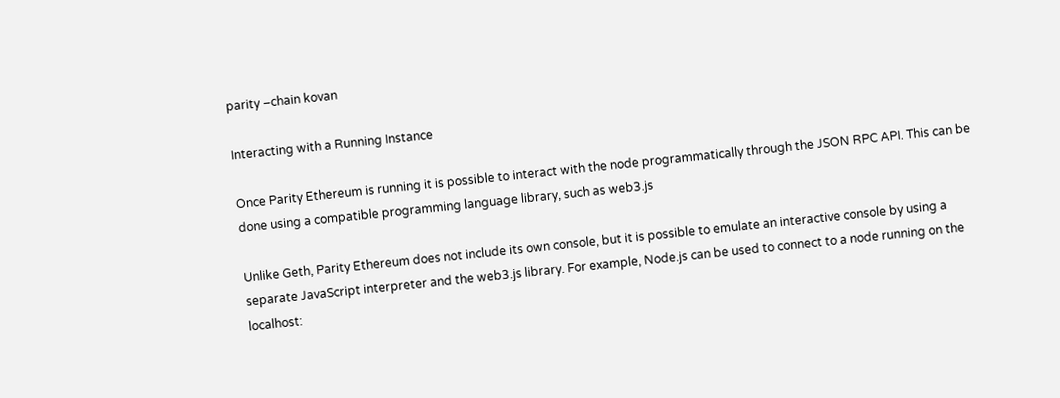parity –chain kovan

Interacting with a Running Instance

Once Parity Ethereum is running it is possible to interact with the node programmatically through the JSON RPC API. This can be done using a compatible programming language library, such as web3.js

Unlike Geth, Parity Ethereum does not include its own console, but it is possible to emulate an interactive console by using a separate JavaScript interpreter and the web3.js library. For example, Node.js can be used to connect to a node running on the localhost: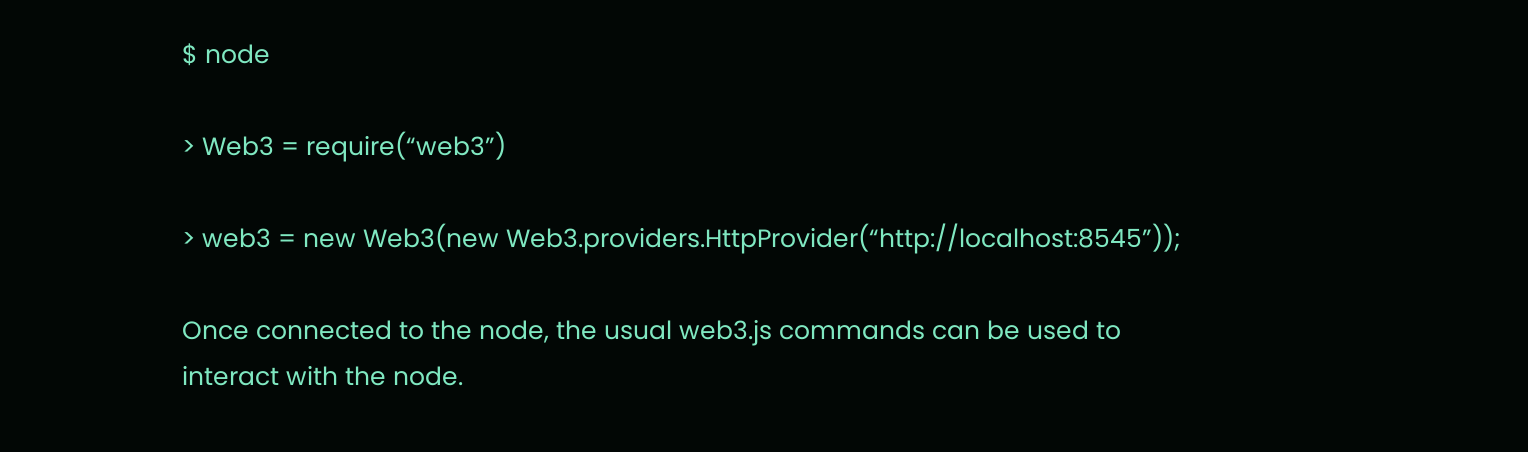$ node

> Web3 = require(“web3”)

> web3 = new Web3(new Web3.providers.HttpProvider(“http://localhost:8545”));

Once connected to the node, the usual web3.js commands can be used to interact with the node.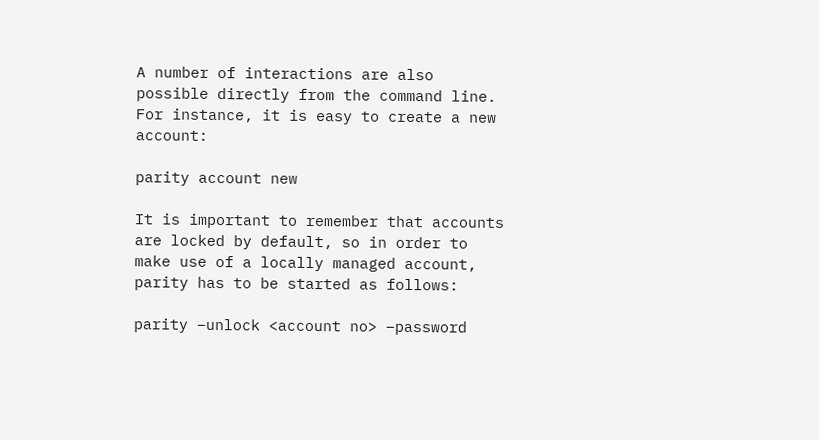A number of interactions are also possible directly from the command line. For instance, it is easy to create a new account:

parity account new

It is important to remember that accounts are locked by default, so in order to make use of a locally managed account, parity has to be started as follows:

parity –unlock <account no> –password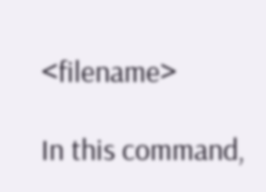<filename>

In this command,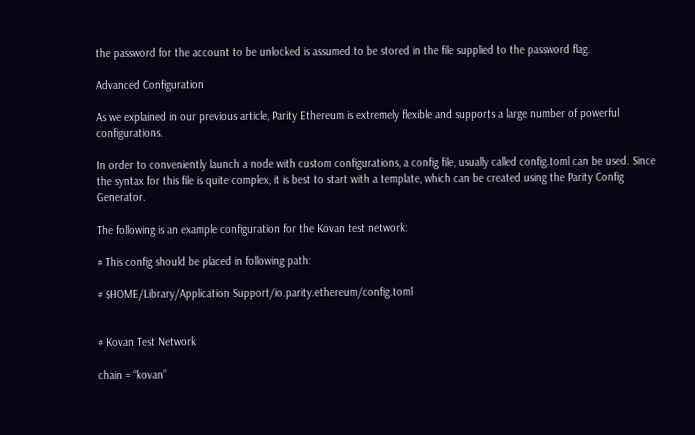the password for the account to be unlocked is assumed to be stored in the file supplied to the password flag.

Advanced Configuration

As we explained in our previous article, Parity Ethereum is extremely flexible and supports a large number of powerful configurations.

In order to conveniently launch a node with custom configurations, a config file, usually called config.toml can be used. Since the syntax for this file is quite complex, it is best to start with a template, which can be created using the Parity Config Generator.

The following is an example configuration for the Kovan test network:

# This config should be placed in following path:

# $HOME/Library/Application Support/io.parity.ethereum/config.toml


# Kovan Test Network

chain = “kovan”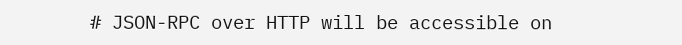# JSON-RPC over HTTP will be accessible on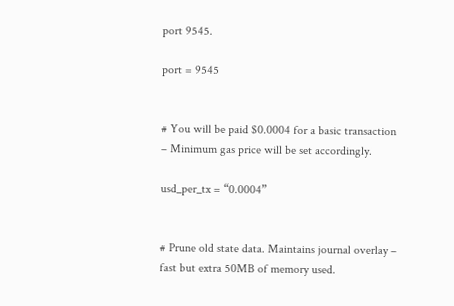port 9545.

port = 9545


# You will be paid $0.0004 for a basic transaction – Minimum gas price will be set accordingly.

usd_per_tx = “0.0004”


# Prune old state data. Maintains journal overlay – fast but extra 50MB of memory used.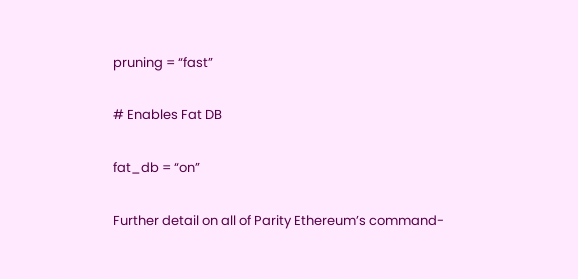pruning = “fast”

# Enables Fat DB

fat_db = “on”

Further detail on all of Parity Ethereum’s command-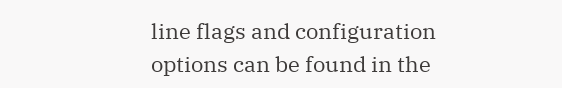line flags and configuration options can be found in the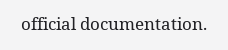official documentation.